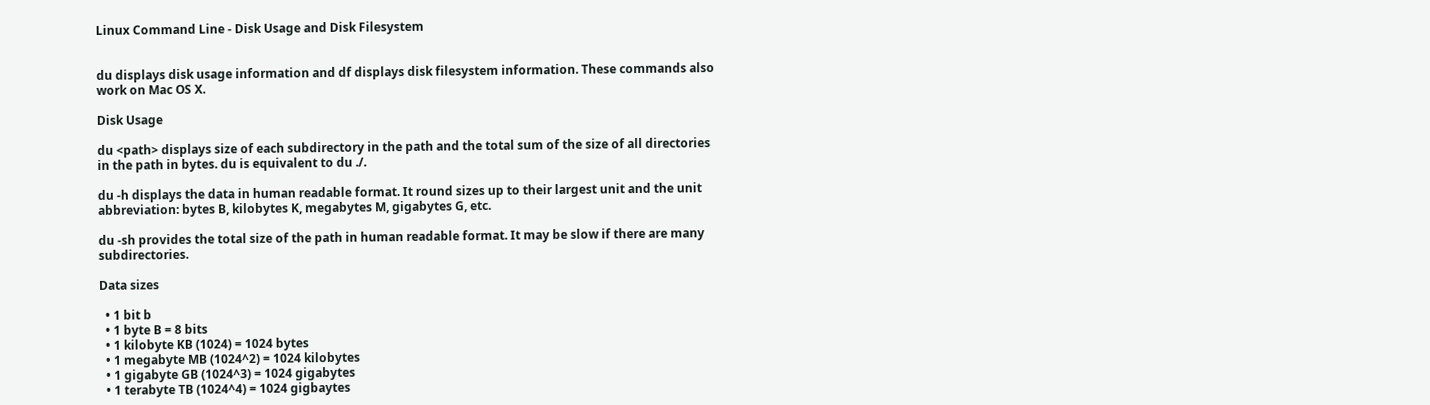Linux Command Line - Disk Usage and Disk Filesystem


du displays disk usage information and df displays disk filesystem information. These commands also work on Mac OS X.

Disk Usage

du <path> displays size of each subdirectory in the path and the total sum of the size of all directories in the path in bytes. du is equivalent to du ./.

du -h displays the data in human readable format. It round sizes up to their largest unit and the unit abbreviation: bytes B, kilobytes K, megabytes M, gigabytes G, etc.

du -sh provides the total size of the path in human readable format. It may be slow if there are many subdirectories.

Data sizes

  • 1 bit b
  • 1 byte B = 8 bits
  • 1 kilobyte KB (1024) = 1024 bytes
  • 1 megabyte MB (1024^2) = 1024 kilobytes
  • 1 gigabyte GB (1024^3) = 1024 gigabytes
  • 1 terabyte TB (1024^4) = 1024 gigbaytes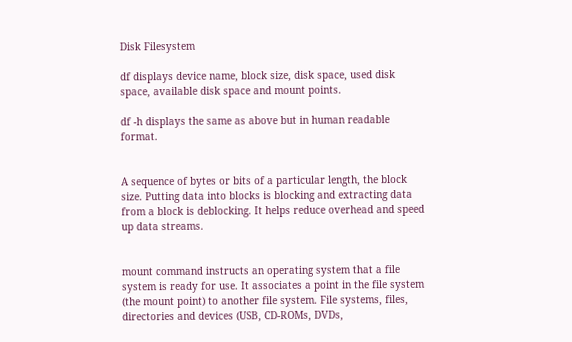Disk Filesystem

df displays device name, block size, disk space, used disk space, available disk space and mount points.

df -h displays the same as above but in human readable format.


A sequence of bytes or bits of a particular length, the block size. Putting data into blocks is blocking and extracting data from a block is deblocking. It helps reduce overhead and speed up data streams.


mount command instructs an operating system that a file system is ready for use. It associates a point in the file system (the mount point) to another file system. File systems, files, directories and devices (USB, CD-ROMs, DVDs,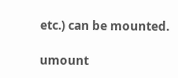etc.) can be mounted.

umount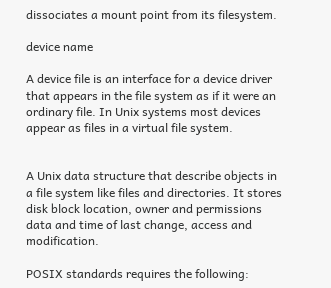dissociates a mount point from its filesystem.

device name

A device file is an interface for a device driver that appears in the file system as if it were an ordinary file. In Unix systems most devices appear as files in a virtual file system.


A Unix data structure that describe objects in a file system like files and directories. It stores disk block location, owner and permissions data and time of last change, access and modification.

POSIX standards requires the following: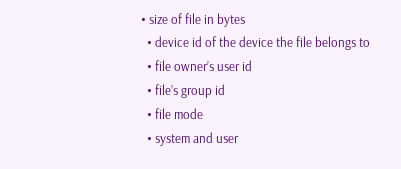• size of file in bytes
  • device id of the device the file belongs to
  • file owner’s user id
  • file’s group id
  • file mode
  • system and user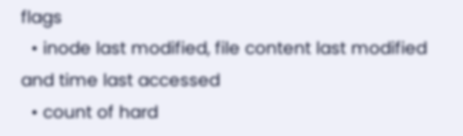flags
  • inode last modified, file content last modified and time last accessed
  • count of hard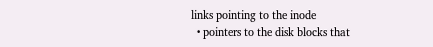links pointing to the inode
  • pointers to the disk blocks that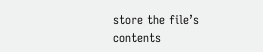store the file’s contents